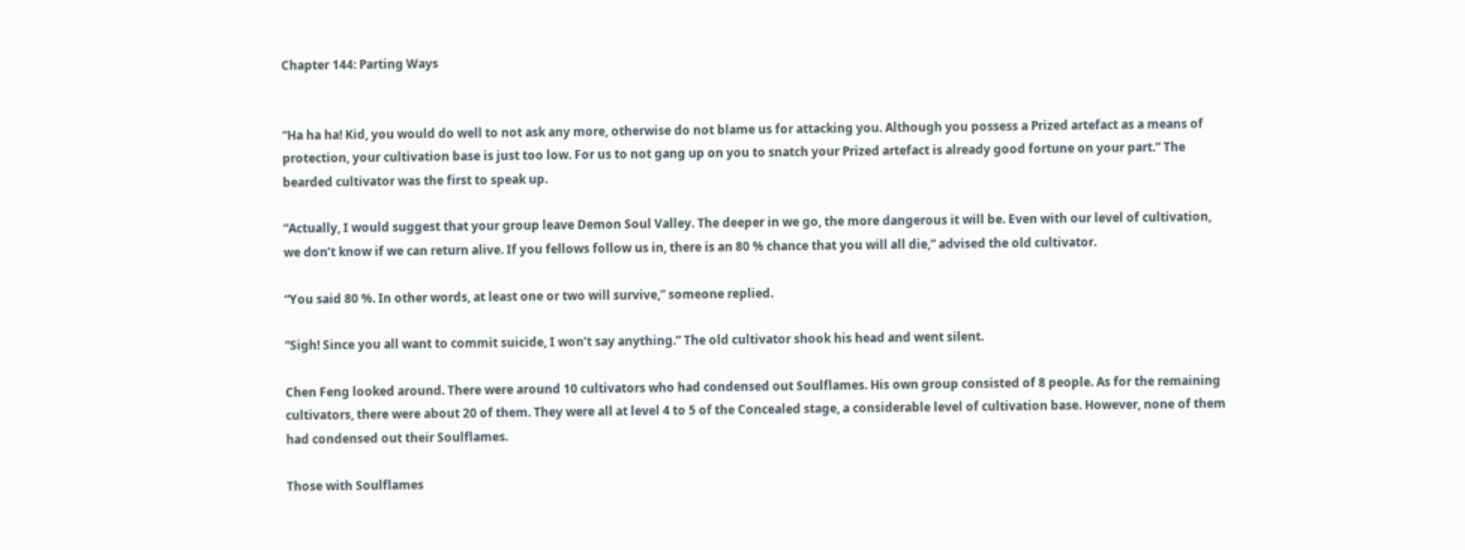Chapter 144: Parting Ways


“Ha ha ha! Kid, you would do well to not ask any more, otherwise do not blame us for attacking you. Although you possess a Prized artefact as a means of protection, your cultivation base is just too low. For us to not gang up on you to snatch your Prized artefact is already good fortune on your part.” The bearded cultivator was the first to speak up.

“Actually, I would suggest that your group leave Demon Soul Valley. The deeper in we go, the more dangerous it will be. Even with our level of cultivation, we don’t know if we can return alive. If you fellows follow us in, there is an 80 % chance that you will all die,” advised the old cultivator.

“You said 80 %. In other words, at least one or two will survive,” someone replied.

“Sigh! Since you all want to commit suicide, I won’t say anything.” The old cultivator shook his head and went silent.

Chen Feng looked around. There were around 10 cultivators who had condensed out Soulflames. His own group consisted of 8 people. As for the remaining cultivators, there were about 20 of them. They were all at level 4 to 5 of the Concealed stage, a considerable level of cultivation base. However, none of them had condensed out their Soulflames.

Those with Soulflames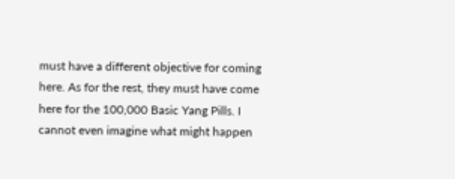must have a different objective for coming here. As for the rest, they must have come here for the 100,000 Basic Yang Pills. I cannot even imagine what might happen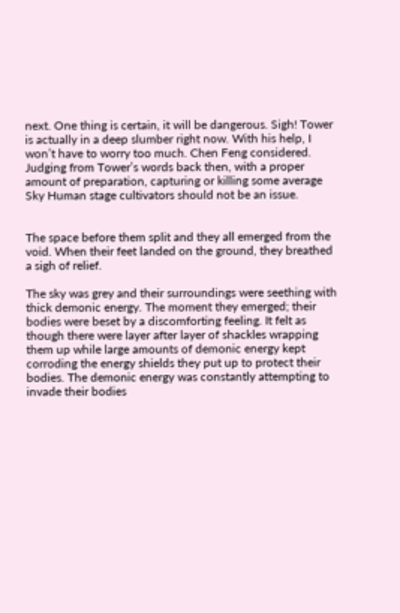next. One thing is certain, it will be dangerous. Sigh! Tower is actually in a deep slumber right now. With his help, I won’t have to worry too much. Chen Feng considered. Judging from Tower’s words back then, with a proper amount of preparation, capturing or killing some average Sky Human stage cultivators should not be an issue.


The space before them split and they all emerged from the void. When their feet landed on the ground, they breathed a sigh of relief.

The sky was grey and their surroundings were seething with thick demonic energy. The moment they emerged; their bodies were beset by a discomforting feeling. It felt as though there were layer after layer of shackles wrapping them up while large amounts of demonic energy kept corroding the energy shields they put up to protect their bodies. The demonic energy was constantly attempting to invade their bodies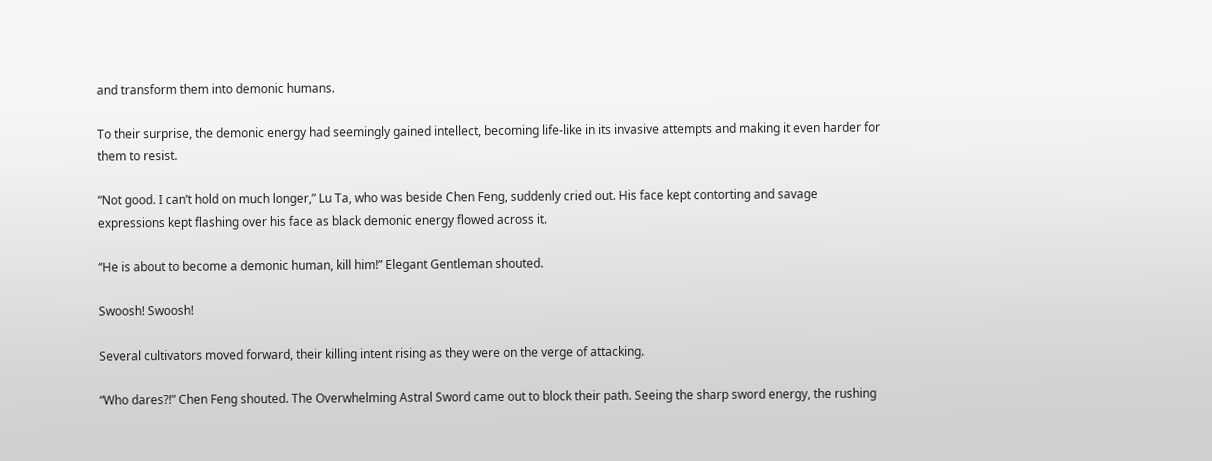and transform them into demonic humans.

To their surprise, the demonic energy had seemingly gained intellect, becoming life-like in its invasive attempts and making it even harder for them to resist.

“Not good. I can’t hold on much longer,” Lu Ta, who was beside Chen Feng, suddenly cried out. His face kept contorting and savage expressions kept flashing over his face as black demonic energy flowed across it.

“He is about to become a demonic human, kill him!” Elegant Gentleman shouted.

Swoosh! Swoosh!

Several cultivators moved forward, their killing intent rising as they were on the verge of attacking.

“Who dares?!” Chen Feng shouted. The Overwhelming Astral Sword came out to block their path. Seeing the sharp sword energy, the rushing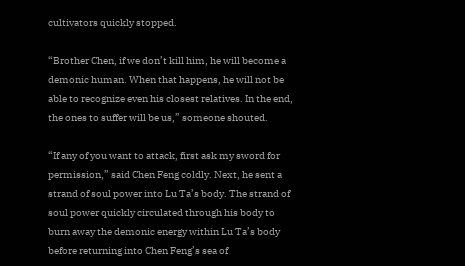cultivators quickly stopped.

“Brother Chen, if we don’t kill him, he will become a demonic human. When that happens, he will not be able to recognize even his closest relatives. In the end, the ones to suffer will be us,” someone shouted.

“If any of you want to attack, first ask my sword for permission,” said Chen Feng coldly. Next, he sent a strand of soul power into Lu Ta’s body. The strand of soul power quickly circulated through his body to burn away the demonic energy within Lu Ta’s body before returning into Chen Feng’s sea of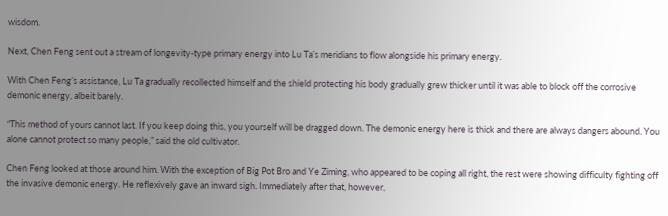wisdom.

Next, Chen Feng sent out a stream of longevity-type primary energy into Lu Ta’s meridians to flow alongside his primary energy.

With Chen Feng’s assistance, Lu Ta gradually recollected himself and the shield protecting his body gradually grew thicker until it was able to block off the corrosive demonic energy, albeit barely.

“This method of yours cannot last. If you keep doing this, you yourself will be dragged down. The demonic energy here is thick and there are always dangers abound. You alone cannot protect so many people,” said the old cultivator.

Chen Feng looked at those around him. With the exception of Big Pot Bro and Ye Ziming, who appeared to be coping all right, the rest were showing difficulty fighting off the invasive demonic energy. He reflexively gave an inward sigh. Immediately after that, however,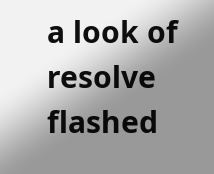a look of resolve flashed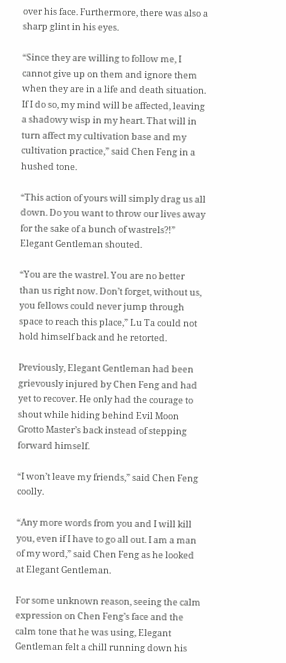over his face. Furthermore, there was also a sharp glint in his eyes.

“Since they are willing to follow me, I cannot give up on them and ignore them when they are in a life and death situation. If I do so, my mind will be affected, leaving a shadowy wisp in my heart. That will in turn affect my cultivation base and my cultivation practice,” said Chen Feng in a hushed tone.

“This action of yours will simply drag us all down. Do you want to throw our lives away for the sake of a bunch of wastrels?!” Elegant Gentleman shouted.

“You are the wastrel. You are no better than us right now. Don’t forget, without us, you fellows could never jump through space to reach this place,” Lu Ta could not hold himself back and he retorted.

Previously, Elegant Gentleman had been grievously injured by Chen Feng and had yet to recover. He only had the courage to shout while hiding behind Evil Moon Grotto Master’s back instead of stepping forward himself.

“I won’t leave my friends,” said Chen Feng coolly.

“Any more words from you and I will kill you, even if I have to go all out. I am a man of my word,” said Chen Feng as he looked at Elegant Gentleman.

For some unknown reason, seeing the calm expression on Chen Feng’s face and the calm tone that he was using, Elegant Gentleman felt a chill running down his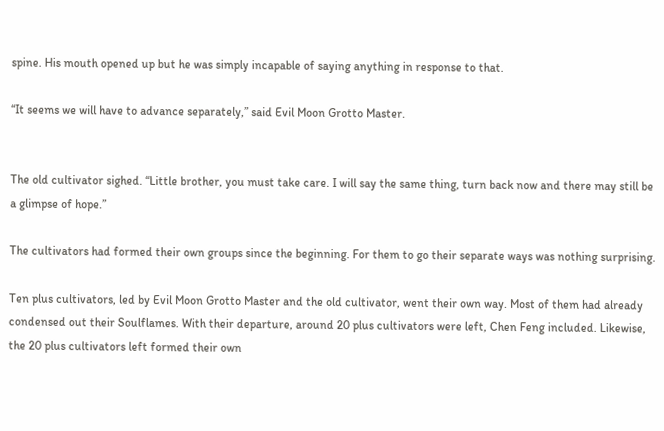spine. His mouth opened up but he was simply incapable of saying anything in response to that.

“It seems we will have to advance separately,” said Evil Moon Grotto Master.


The old cultivator sighed. “Little brother, you must take care. I will say the same thing, turn back now and there may still be a glimpse of hope.”

The cultivators had formed their own groups since the beginning. For them to go their separate ways was nothing surprising.

Ten plus cultivators, led by Evil Moon Grotto Master and the old cultivator, went their own way. Most of them had already condensed out their Soulflames. With their departure, around 20 plus cultivators were left, Chen Feng included. Likewise, the 20 plus cultivators left formed their own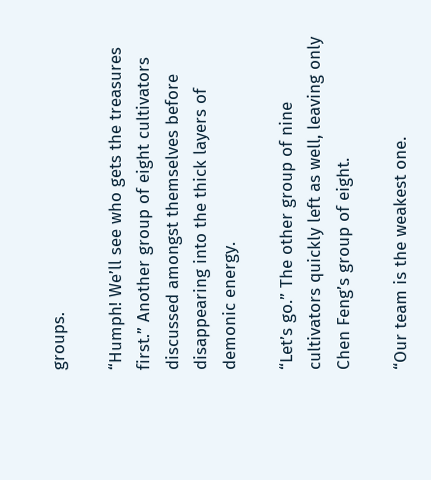groups.

“Humph! We’ll see who gets the treasures first.” Another group of eight cultivators discussed amongst themselves before disappearing into the thick layers of demonic energy.

“Let’s go.” The other group of nine cultivators quickly left as well, leaving only Chen Feng’s group of eight.

“Our team is the weakest one.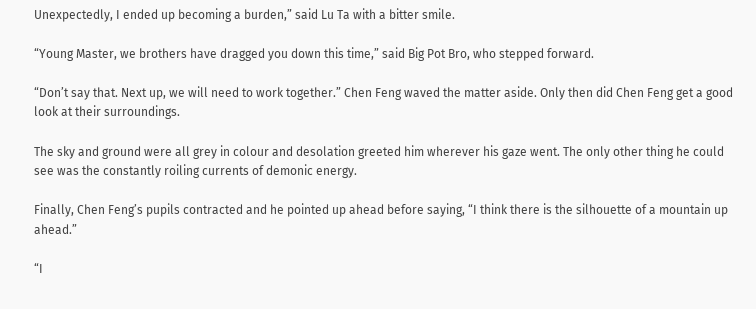Unexpectedly, I ended up becoming a burden,” said Lu Ta with a bitter smile.

“Young Master, we brothers have dragged you down this time,” said Big Pot Bro, who stepped forward.

“Don’t say that. Next up, we will need to work together.” Chen Feng waved the matter aside. Only then did Chen Feng get a good look at their surroundings.

The sky and ground were all grey in colour and desolation greeted him wherever his gaze went. The only other thing he could see was the constantly roiling currents of demonic energy.

Finally, Chen Feng’s pupils contracted and he pointed up ahead before saying, “I think there is the silhouette of a mountain up ahead.”

“I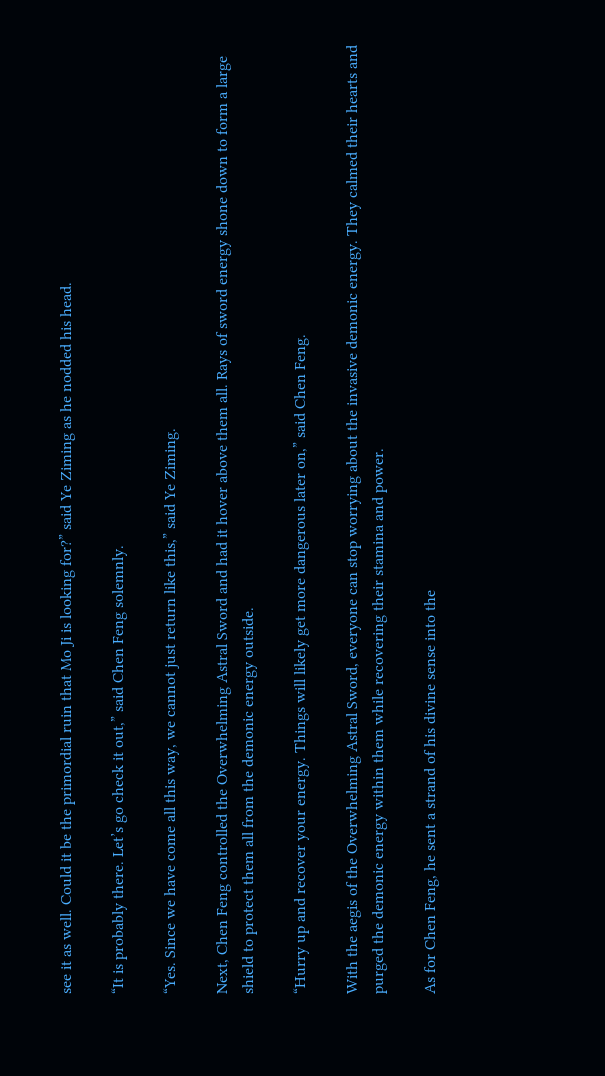see it as well. Could it be the primordial ruin that Mo Ji is looking for?” said Ye Ziming as he nodded his head.

“It is probably there. Let’s go check it out,” said Chen Feng solemnly.

“Yes. Since we have come all this way, we cannot just return like this,” said Ye Ziming.

Next, Chen Feng controlled the Overwhelming Astral Sword and had it hover above them all. Rays of sword energy shone down to form a large shield to protect them all from the demonic energy outside.

“Hurry up and recover your energy. Things will likely get more dangerous later on,” said Chen Feng.

With the aegis of the Overwhelming Astral Sword, everyone can stop worrying about the invasive demonic energy. They calmed their hearts and purged the demonic energy within them while recovering their stamina and power.

As for Chen Feng, he sent a strand of his divine sense into the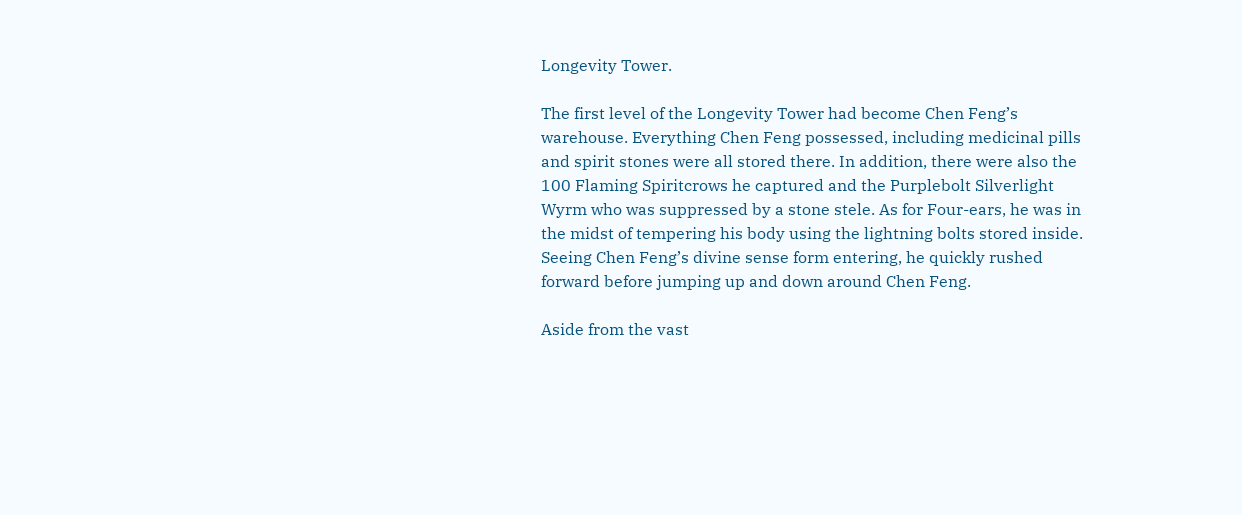Longevity Tower.

The first level of the Longevity Tower had become Chen Feng’s warehouse. Everything Chen Feng possessed, including medicinal pills and spirit stones were all stored there. In addition, there were also the 100 Flaming Spiritcrows he captured and the Purplebolt Silverlight Wyrm who was suppressed by a stone stele. As for Four-ears, he was in the midst of tempering his body using the lightning bolts stored inside. Seeing Chen Feng’s divine sense form entering, he quickly rushed forward before jumping up and down around Chen Feng.

Aside from the vast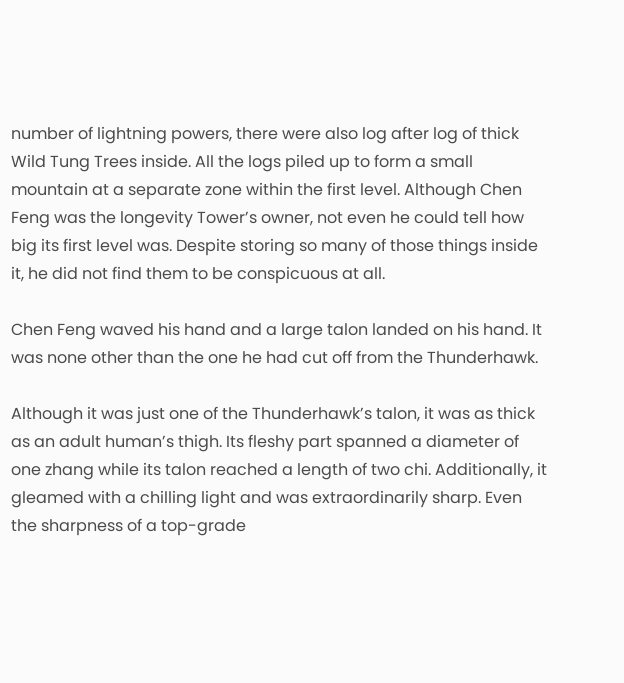number of lightning powers, there were also log after log of thick Wild Tung Trees inside. All the logs piled up to form a small mountain at a separate zone within the first level. Although Chen Feng was the longevity Tower’s owner, not even he could tell how big its first level was. Despite storing so many of those things inside it, he did not find them to be conspicuous at all.

Chen Feng waved his hand and a large talon landed on his hand. It was none other than the one he had cut off from the Thunderhawk.

Although it was just one of the Thunderhawk’s talon, it was as thick as an adult human’s thigh. Its fleshy part spanned a diameter of one zhang while its talon reached a length of two chi. Additionally, it gleamed with a chilling light and was extraordinarily sharp. Even the sharpness of a top-grade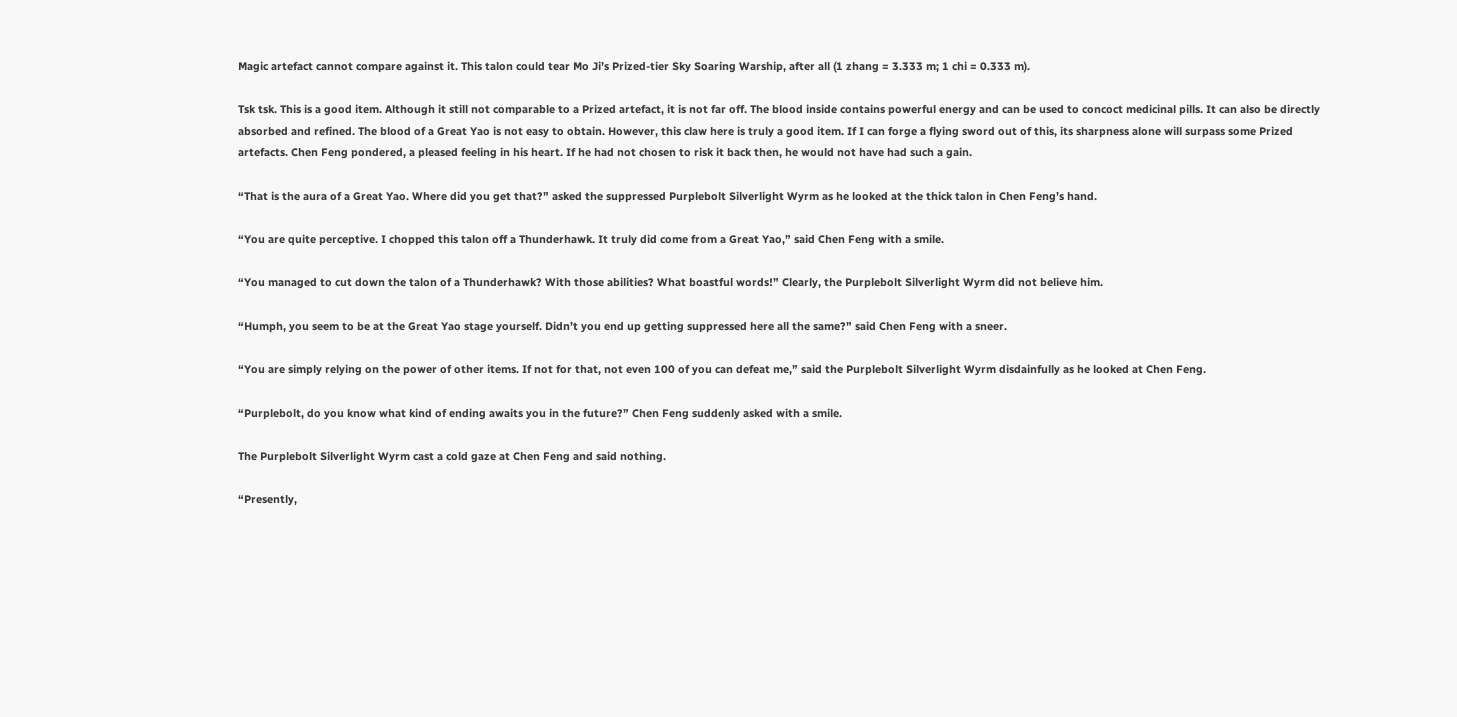Magic artefact cannot compare against it. This talon could tear Mo Ji’s Prized-tier Sky Soaring Warship, after all (1 zhang = 3.333 m; 1 chi = 0.333 m).

Tsk tsk. This is a good item. Although it still not comparable to a Prized artefact, it is not far off. The blood inside contains powerful energy and can be used to concoct medicinal pills. It can also be directly absorbed and refined. The blood of a Great Yao is not easy to obtain. However, this claw here is truly a good item. If I can forge a flying sword out of this, its sharpness alone will surpass some Prized artefacts. Chen Feng pondered, a pleased feeling in his heart. If he had not chosen to risk it back then, he would not have had such a gain.

“That is the aura of a Great Yao. Where did you get that?” asked the suppressed Purplebolt Silverlight Wyrm as he looked at the thick talon in Chen Feng’s hand.

“You are quite perceptive. I chopped this talon off a Thunderhawk. It truly did come from a Great Yao,” said Chen Feng with a smile.

“You managed to cut down the talon of a Thunderhawk? With those abilities? What boastful words!” Clearly, the Purplebolt Silverlight Wyrm did not believe him.

“Humph, you seem to be at the Great Yao stage yourself. Didn’t you end up getting suppressed here all the same?” said Chen Feng with a sneer.

“You are simply relying on the power of other items. If not for that, not even 100 of you can defeat me,” said the Purplebolt Silverlight Wyrm disdainfully as he looked at Chen Feng.

“Purplebolt, do you know what kind of ending awaits you in the future?” Chen Feng suddenly asked with a smile.

The Purplebolt Silverlight Wyrm cast a cold gaze at Chen Feng and said nothing.

“Presently,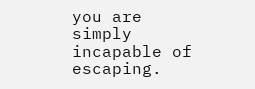you are simply incapable of escaping.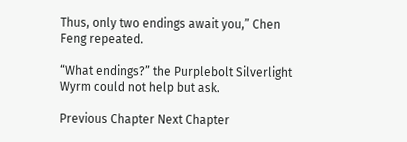Thus, only two endings await you,” Chen Feng repeated.

“What endings?” the Purplebolt Silverlight Wyrm could not help but ask.

Previous Chapter Next Chapter